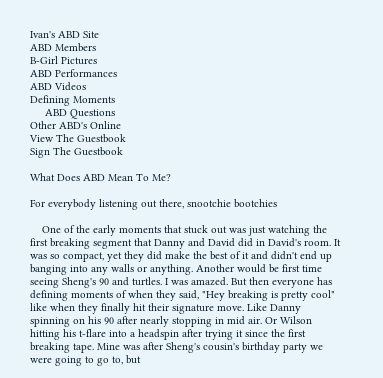Ivan's ABD Site
ABD Members
B-Girl Pictures
ABD Performances
ABD Videos
Defining Moments
     ABD Questions
Other ABD's Online
View The Guestbook
Sign The Guestbook

What Does ABD Mean To Me?

For everybody listening out there, snootchie bootchies

    One of the early moments that stuck out was just watching the first breaking segment that Danny and David did in David's room. It was so compact, yet they did make the best of it and didn't end up banging into any walls or anything. Another would be first time seeing Sheng's 90 and turtles. I was amazed. But then everyone has defining moments of when they said, "Hey breaking is pretty cool" like when they finally hit their signature move. Like Danny spinning on his 90 after nearly stopping in mid air. Or Wilson hitting his t-flare into a headspin after trying it since the first breaking tape. Mine was after Sheng's cousin's birthday party we were going to go to, but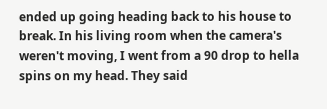ended up going heading back to his house to break. In his living room when the camera's weren't moving, I went from a 90 drop to hella spins on my head. They said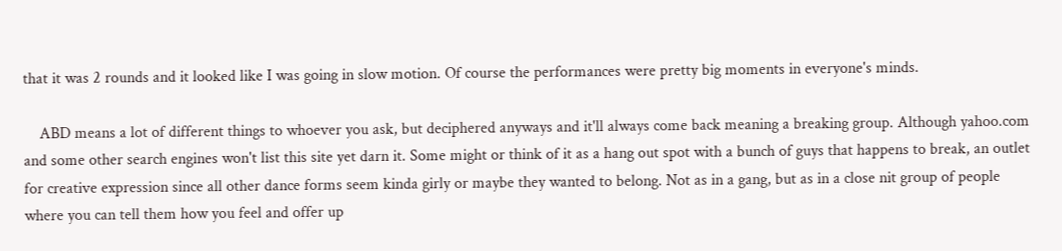that it was 2 rounds and it looked like I was going in slow motion. Of course the performances were pretty big moments in everyone's minds.

    ABD means a lot of different things to whoever you ask, but deciphered anyways and it'll always come back meaning a breaking group. Although yahoo.com and some other search engines won't list this site yet darn it. Some might or think of it as a hang out spot with a bunch of guys that happens to break, an outlet for creative expression since all other dance forms seem kinda girly or maybe they wanted to belong. Not as in a gang, but as in a close nit group of people where you can tell them how you feel and offer up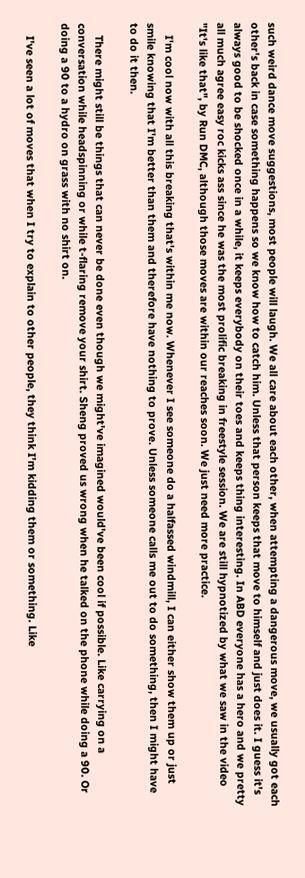such weird dance move suggestions, most people will laugh. We all care about each other, when attempting a dangerous move, we usually got each other's back in case something happens so we know how to catch him. Unless that person keeps that move to himself and just does it. I guess it's always good to be shocked once in a while, it keeps everybody on their toes and keeps thing interesting. In ABD everyone has a hero and we pretty all much agree easy roc kicks ass since he was the most prolific breaking in freestyle session. We are still hypnotized by what we saw in the video "It's like that", by Run DMC, although those moves are within our reaches soon. We just need more practice.

    I'm cool now with all this breaking that's within me now. Whenever I see someone do a halfassed windmill, I can either show them up or just smile knowing that I'm better than them and therefore have nothing to prove. Unless someone calls me out to do something, then I might have to do it then.

    There might still be things that can never be done even though we might've imagined would've been cool if possible. Like carrying on a conversation while headspinning or while t-flaring remove your shirt. Sheng proved us wrong when he talked on the phone while doing a 90. Or doing a 90 to a hydro on grass with no shirt on.

    I've seen a lot of moves that when I try to explain to other people, they think I'm kidding them or something. Like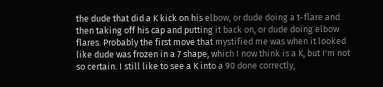the dude that did a K kick on his elbow, or dude doing a t-flare and then taking off his cap and putting it back on, or dude doing elbow flares. Probably the first move that mystified me was when it looked like dude was frozen in a 7 shape, which I now think is a K, but I'm not so certain. I still like to see a K into a 90 done correctly,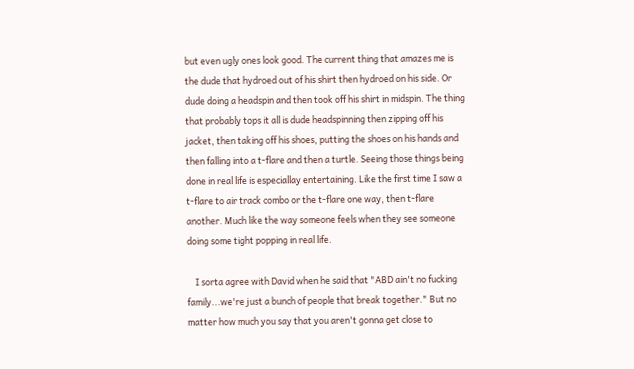but even ugly ones look good. The current thing that amazes me is the dude that hydroed out of his shirt then hydroed on his side. Or dude doing a headspin and then took off his shirt in midspin. The thing that probably tops it all is dude headspinning then zipping off his jacket, then taking off his shoes, putting the shoes on his hands and then falling into a t-flare and then a turtle. Seeing those things being done in real life is especiallay entertaining. Like the first time I saw a t-flare to air track combo or the t-flare one way, then t-flare another. Much like the way someone feels when they see someone doing some tight popping in real life.

    I sorta agree with David when he said that "ABD ain't no fucking family...we're just a bunch of people that break together." But no matter how much you say that you aren't gonna get close to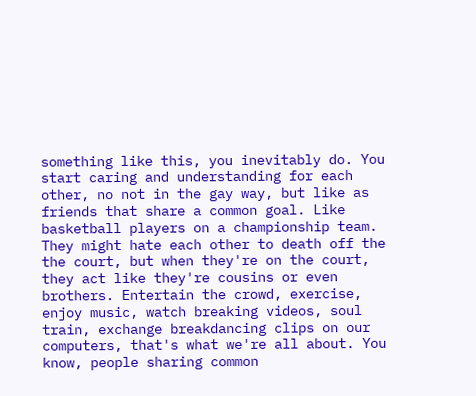something like this, you inevitably do. You start caring and understanding for each other, no not in the gay way, but like as friends that share a common goal. Like basketball players on a championship team. They might hate each other to death off the the court, but when they're on the court, they act like they're cousins or even brothers. Entertain the crowd, exercise, enjoy music, watch breaking videos, soul train, exchange breakdancing clips on our computers, that's what we're all about. You know, people sharing common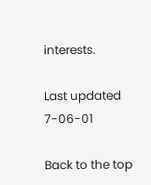interests.

Last updated 7-06-01

Back to the top